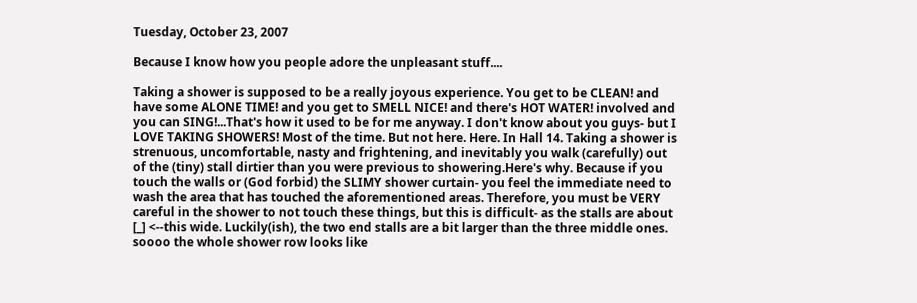Tuesday, October 23, 2007

Because I know how you people adore the unpleasant stuff....

Taking a shower is supposed to be a really joyous experience. You get to be CLEAN! and have some ALONE TIME! and you get to SMELL NICE! and there's HOT WATER! involved and you can SING!...That's how it used to be for me anyway. I don't know about you guys- but I LOVE TAKING SHOWERS! Most of the time. But not here. Here. In Hall 14. Taking a shower is strenuous, uncomfortable, nasty and frightening, and inevitably you walk (carefully) out of the (tiny) stall dirtier than you were previous to showering.Here's why. Because if you touch the walls or (God forbid) the SLIMY shower curtain- you feel the immediate need to wash the area that has touched the aforementioned areas. Therefore, you must be VERY careful in the shower to not touch these things, but this is difficult- as the stalls are about [_] <--this wide. Luckily(ish), the two end stalls are a bit larger than the three middle ones. soooo the whole shower row looks like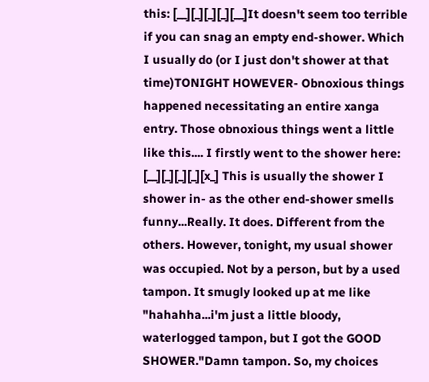this: [__][_][_][_][__]It doesn't seem too terrible if you can snag an empty end-shower. Which I usually do (or I just don't shower at that time)TONIGHT HOWEVER- Obnoxious things happened necessitating an entire xanga entry. Those obnoxious things went a little like this.... I firstly went to the shower here: [__][_][_][_][x_] This is usually the shower I shower in- as the other end-shower smells funny...Really. It does. Different from the others. However, tonight, my usual shower was occupied. Not by a person, but by a used tampon. It smugly looked up at me like "hahahha...i'm just a little bloody, waterlogged tampon, but I got the GOOD SHOWER."Damn tampon. So, my choices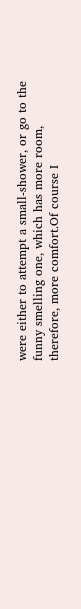were either to attempt a small-shower, or go to the funny smelling one, which has more room, therefore, more comfort.Of course I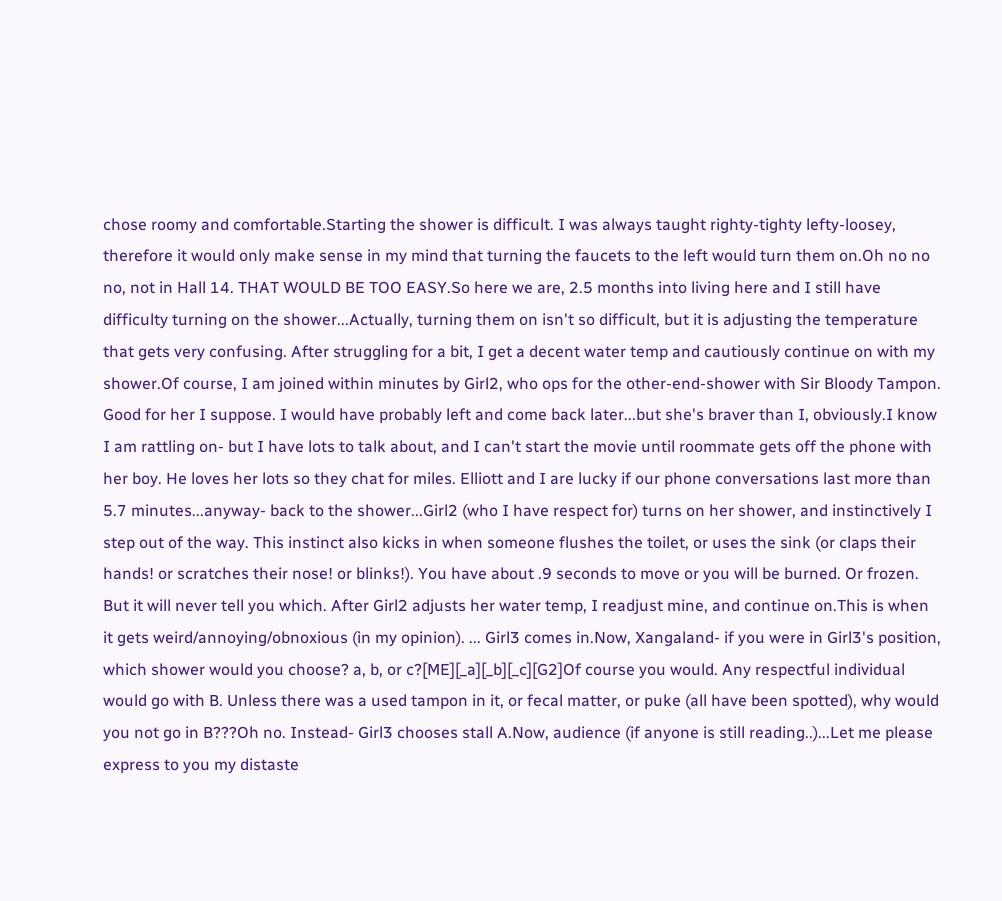chose roomy and comfortable.Starting the shower is difficult. I was always taught righty-tighty lefty-loosey, therefore it would only make sense in my mind that turning the faucets to the left would turn them on.Oh no no no, not in Hall 14. THAT WOULD BE TOO EASY.So here we are, 2.5 months into living here and I still have difficulty turning on the shower...Actually, turning them on isn't so difficult, but it is adjusting the temperature that gets very confusing. After struggling for a bit, I get a decent water temp and cautiously continue on with my shower.Of course, I am joined within minutes by Girl2, who ops for the other-end-shower with Sir Bloody Tampon. Good for her I suppose. I would have probably left and come back later...but she's braver than I, obviously.I know I am rattling on- but I have lots to talk about, and I can't start the movie until roommate gets off the phone with her boy. He loves her lots so they chat for miles. Elliott and I are lucky if our phone conversations last more than 5.7 minutes...anyway- back to the shower...Girl2 (who I have respect for) turns on her shower, and instinctively I step out of the way. This instinct also kicks in when someone flushes the toilet, or uses the sink (or claps their hands! or scratches their nose! or blinks!). You have about .9 seconds to move or you will be burned. Or frozen. But it will never tell you which. After Girl2 adjusts her water temp, I readjust mine, and continue on.This is when it gets weird/annoying/obnoxious (in my opinion). ... Girl3 comes in.Now, Xangaland- if you were in Girl3's position, which shower would you choose? a, b, or c?[ME][_a][_b][_c][G2]Of course you would. Any respectful individual would go with B. Unless there was a used tampon in it, or fecal matter, or puke (all have been spotted), why would you not go in B???Oh no. Instead- Girl3 chooses stall A.Now, audience (if anyone is still reading..)...Let me please express to you my distaste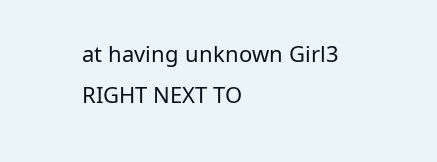at having unknown Girl3 RIGHT NEXT TO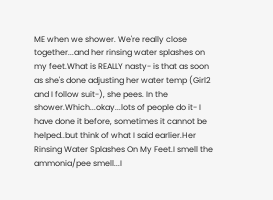ME when we shower. We're really close together...and her rinsing water splashes on my feet.What is REALLY nasty- is that as soon as she's done adjusting her water temp (Girl2 and I follow suit-), she pees. In the shower.Which...okay...lots of people do it- I have done it before, sometimes it cannot be helped..but think of what I said earlier.Her Rinsing Water Splashes On My Feet.I smell the ammonia/pee smell...I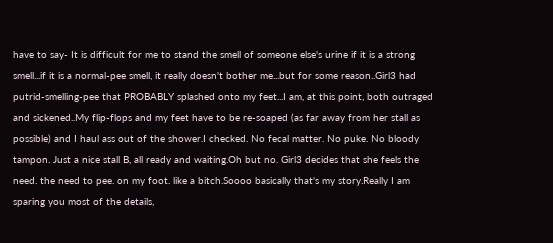have to say- It is difficult for me to stand the smell of someone else's urine if it is a strong smell...if it is a normal-pee smell, it really doesn't bother me...but for some reason..Girl3 had putrid-smelling-pee that PROBABLY splashed onto my feet...I am, at this point, both outraged and sickened..My flip-flops and my feet have to be re-soaped (as far away from her stall as possible) and I haul ass out of the shower.I checked. No fecal matter. No puke. No bloody tampon. Just a nice stall B, all ready and waiting.Oh but no. Girl3 decides that she feels the need. the need to pee. on my foot. like a bitch.Soooo basically that's my story.Really I am sparing you most of the details,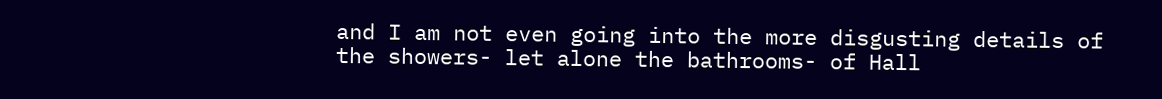and I am not even going into the more disgusting details of the showers- let alone the bathrooms- of Hall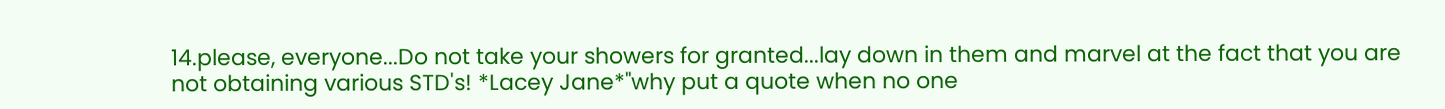14.please, everyone...Do not take your showers for granted...lay down in them and marvel at the fact that you are not obtaining various STD's! *Lacey Jane*"why put a quote when no one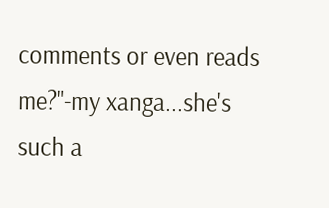comments or even reads me?"-my xanga...she's such a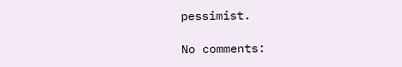pessimist.

No comments: